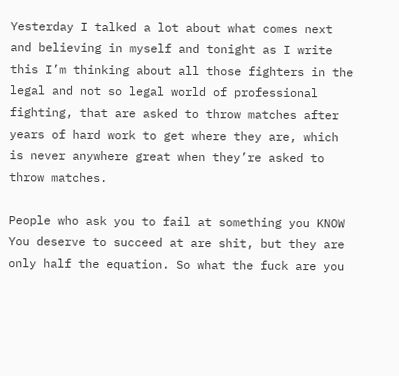Yesterday I talked a lot about what comes next and believing in myself and tonight as I write this I’m thinking about all those fighters in the legal and not so legal world of professional fighting, that are asked to throw matches after years of hard work to get where they are, which is never anywhere great when they’re asked to throw matches.

People who ask you to fail at something you KNOW You deserve to succeed at are shit, but they are only half the equation. So what the fuck are you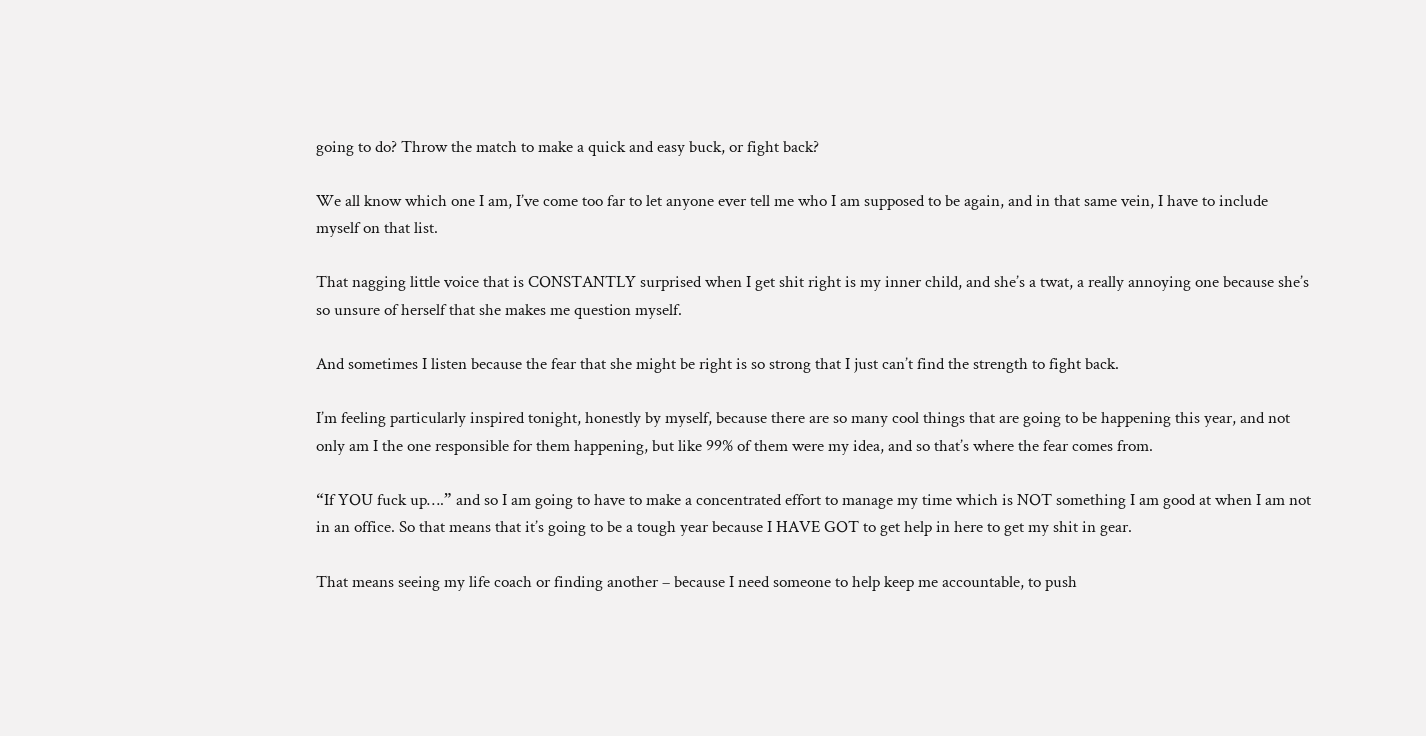going to do? Throw the match to make a quick and easy buck, or fight back?

We all know which one I am, I’ve come too far to let anyone ever tell me who I am supposed to be again, and in that same vein, I have to include myself on that list.

That nagging little voice that is CONSTANTLY surprised when I get shit right is my inner child, and she’s a twat, a really annoying one because she’s so unsure of herself that she makes me question myself.

And sometimes I listen because the fear that she might be right is so strong that I just can’t find the strength to fight back.

I’m feeling particularly inspired tonight, honestly by myself, because there are so many cool things that are going to be happening this year, and not only am I the one responsible for them happening, but like 99% of them were my idea, and so that’s where the fear comes from.

“If YOU fuck up….” and so I am going to have to make a concentrated effort to manage my time which is NOT something I am good at when I am not in an office. So that means that it’s going to be a tough year because I HAVE GOT to get help in here to get my shit in gear.

That means seeing my life coach or finding another – because I need someone to help keep me accountable, to push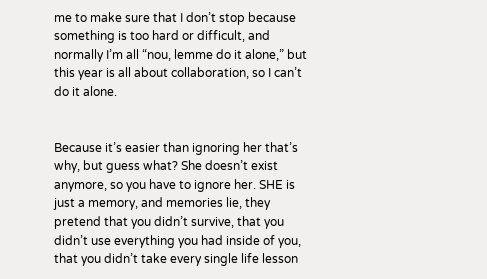me to make sure that I don’t stop because something is too hard or difficult, and normally I’m all “nou, lemme do it alone,” but this year is all about collaboration, so I can’t do it alone.


Because it’s easier than ignoring her that’s why, but guess what? She doesn’t exist anymore, so you have to ignore her. SHE is just a memory, and memories lie, they pretend that you didn’t survive, that you didn’t use everything you had inside of you, that you didn’t take every single life lesson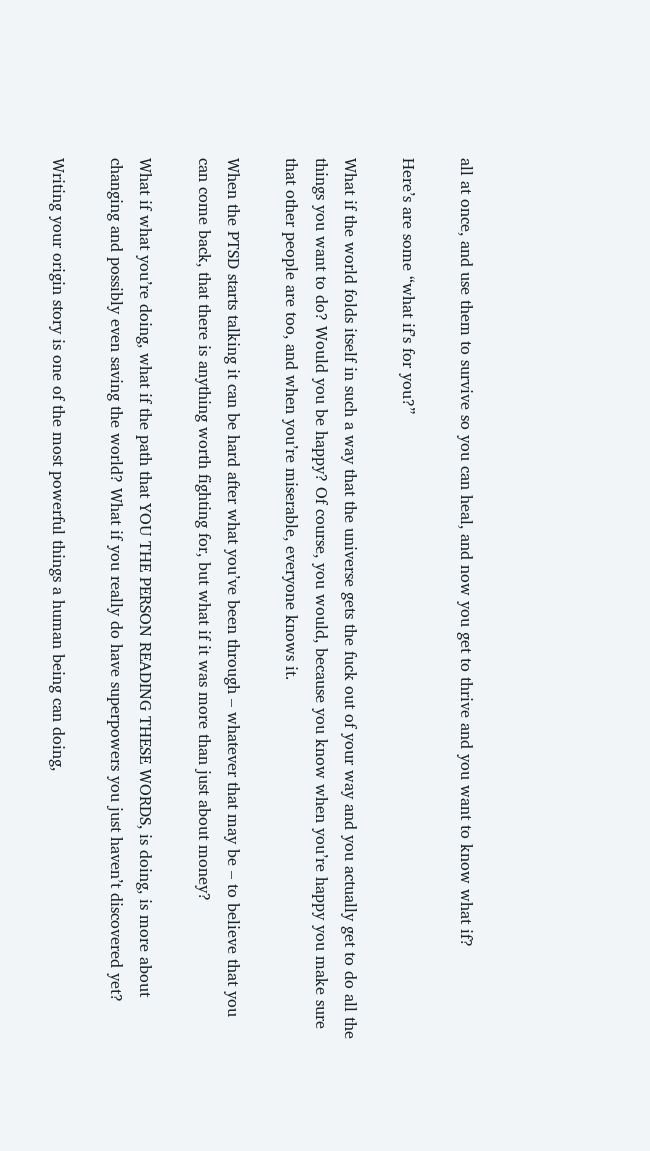all at once, and use them to survive so you can heal, and now you get to thrive and you want to know what if?

Here’s are some “what if’s for you?”

What if the world folds itself in such a way that the universe gets the fuck out of your way and you actually get to do all the things you want to do? Would you be happy? Of course, you would, because you know when you’re happy you make sure that other people are too, and when you’re miserable, everyone knows it.

When the PTSD starts talking it can be hard after what you’ve been through – whatever that may be – to believe that you can come back, that there is anything worth fighting for, but what if it was more than just about money?

What if what you’re doing, what if the path that YOU THE PERSON READING THESE WORDS, is doing, is more about changing and possibly even saving the world? What if you really do have superpowers you just haven’t discovered yet?

Writing your origin story is one of the most powerful things a human being can doing,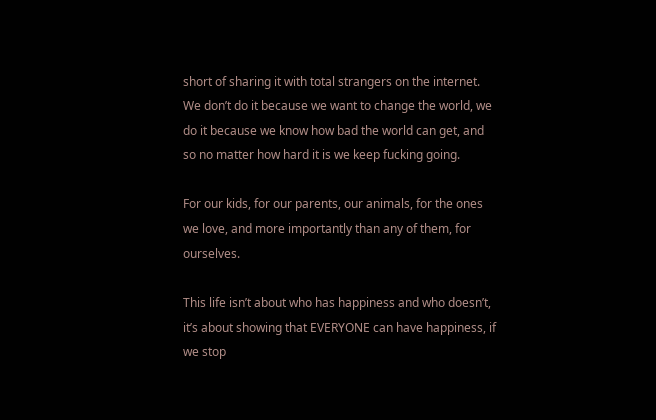short of sharing it with total strangers on the internet. We don’t do it because we want to change the world, we do it because we know how bad the world can get, and so no matter how hard it is we keep fucking going.

For our kids, for our parents, our animals, for the ones we love, and more importantly than any of them, for ourselves.

This life isn’t about who has happiness and who doesn’t, it’s about showing that EVERYONE can have happiness, if we stop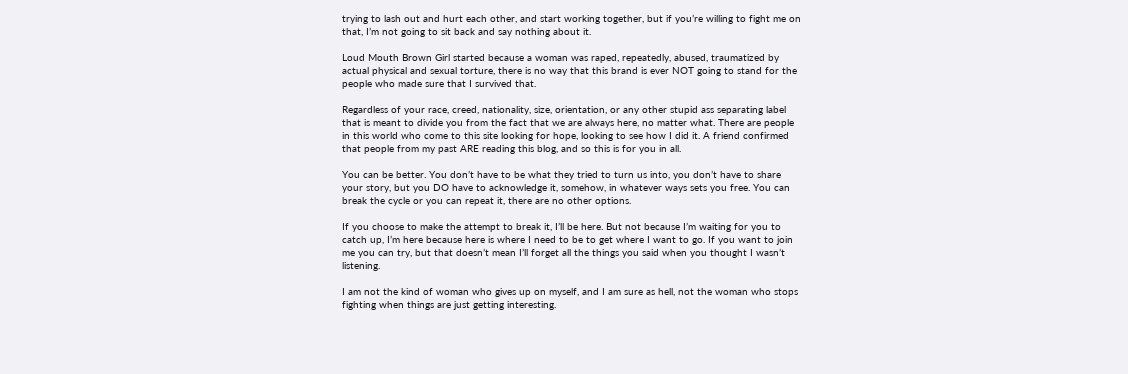trying to lash out and hurt each other, and start working together, but if you’re willing to fight me on that, I’m not going to sit back and say nothing about it.

Loud Mouth Brown Girl started because a woman was raped, repeatedly, abused, traumatized by actual physical and sexual torture, there is no way that this brand is ever NOT going to stand for the people who made sure that I survived that.

Regardless of your race, creed, nationality, size, orientation, or any other stupid ass separating label that is meant to divide you from the fact that we are always here, no matter what. There are people in this world who come to this site looking for hope, looking to see how I did it. A friend confirmed that people from my past ARE reading this blog, and so this is for you in all.

You can be better. You don’t have to be what they tried to turn us into, you don’t have to share your story, but you DO have to acknowledge it, somehow, in whatever ways sets you free. You can break the cycle or you can repeat it, there are no other options.

If you choose to make the attempt to break it, I’ll be here. But not because I’m waiting for you to catch up, I’m here because here is where I need to be to get where I want to go. If you want to join me you can try, but that doesn’t mean I’ll forget all the things you said when you thought I wasn’t listening.

I am not the kind of woman who gives up on myself, and I am sure as hell, not the woman who stops fighting when things are just getting interesting.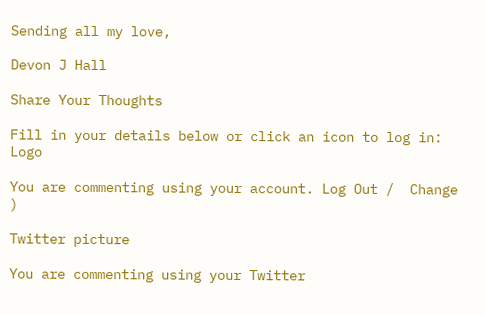Sending all my love,

Devon J Hall

Share Your Thoughts

Fill in your details below or click an icon to log in: Logo

You are commenting using your account. Log Out /  Change )

Twitter picture

You are commenting using your Twitter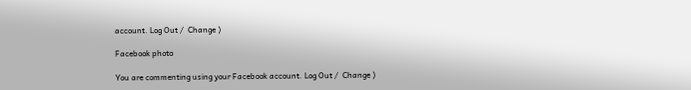account. Log Out /  Change )

Facebook photo

You are commenting using your Facebook account. Log Out /  Change )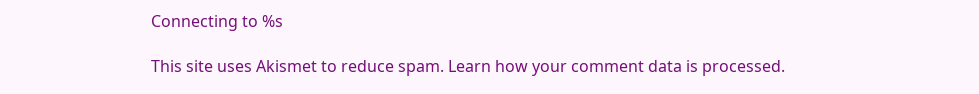Connecting to %s

This site uses Akismet to reduce spam. Learn how your comment data is processed.